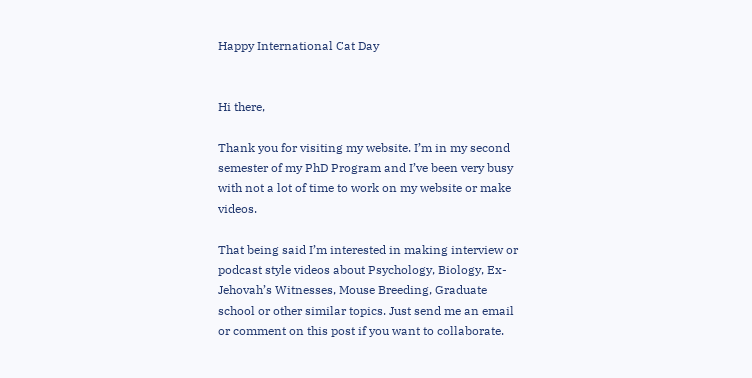Happy International Cat Day


Hi there,

Thank you for visiting my website. I’m in my second semester of my PhD Program and I’ve been very busy with not a lot of time to work on my website or make videos.

That being said I’m interested in making interview or podcast style videos about Psychology, Biology, Ex-Jehovah’s Witnesses, Mouse Breeding, Graduate school or other similar topics. Just send me an email or comment on this post if you want to collaborate.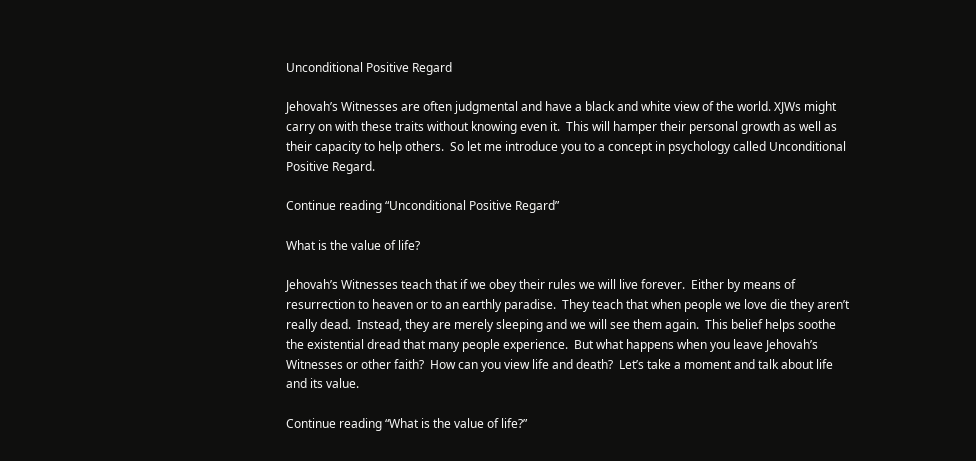Unconditional Positive Regard

Jehovah’s Witnesses are often judgmental and have a black and white view of the world. XJWs might carry on with these traits without knowing even it.  This will hamper their personal growth as well as their capacity to help others.  So let me introduce you to a concept in psychology called Unconditional Positive Regard.

Continue reading “Unconditional Positive Regard”

What is the value of life?

Jehovah’s Witnesses teach that if we obey their rules we will live forever.  Either by means of resurrection to heaven or to an earthly paradise.  They teach that when people we love die they aren’t really dead.  Instead, they are merely sleeping and we will see them again.  This belief helps soothe the existential dread that many people experience.  But what happens when you leave Jehovah’s Witnesses or other faith?  How can you view life and death?  Let’s take a moment and talk about life and its value.

Continue reading “What is the value of life?”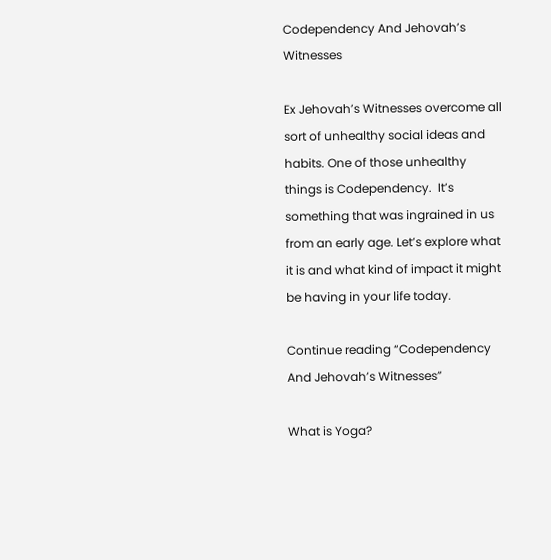Codependency And Jehovah’s Witnesses

Ex Jehovah’s Witnesses overcome all sort of unhealthy social ideas and habits. One of those unhealthy things is Codependency.  It’s something that was ingrained in us from an early age. Let’s explore what it is and what kind of impact it might be having in your life today.

Continue reading “Codependency And Jehovah’s Witnesses”

What is Yoga?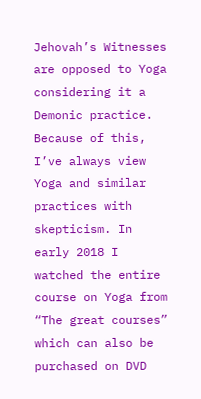Jehovah’s Witnesses are opposed to Yoga considering it a Demonic practice.  Because of this, I’ve always view Yoga and similar practices with skepticism. In early 2018 I watched the entire course on Yoga from “The great courses” which can also be purchased on DVD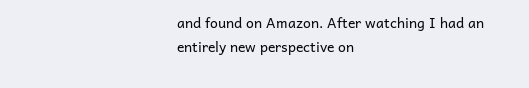and found on Amazon. After watching I had an entirely new perspective on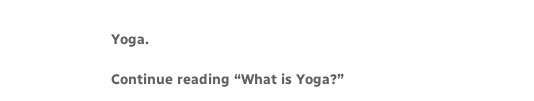Yoga.

Continue reading “What is Yoga?”